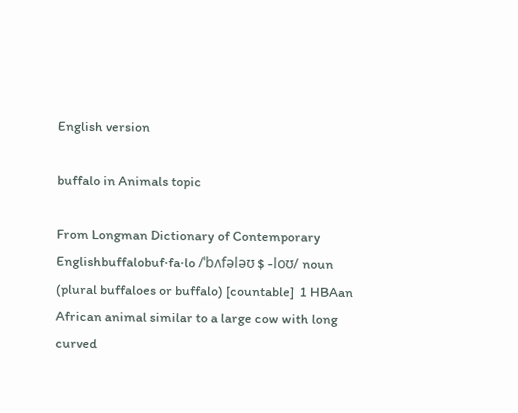English version

buffalo in Animals topic

From Longman Dictionary of Contemporary Englishbuffalobuf‧fa‧lo /ˈbʌfələʊ $ -loʊ/ noun (plural buffaloes or buffalo) [countable]  1 HBAan African animal similar to a large cow with long curved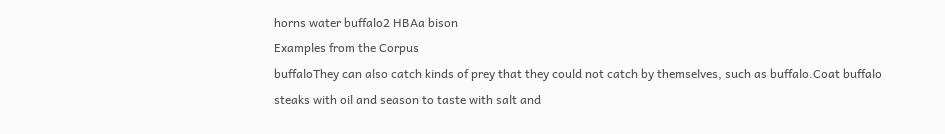horns water buffalo2 HBAa bison
Examples from the Corpus
buffaloThey can also catch kinds of prey that they could not catch by themselves, such as buffalo.Coat buffalo steaks with oil and season to taste with salt and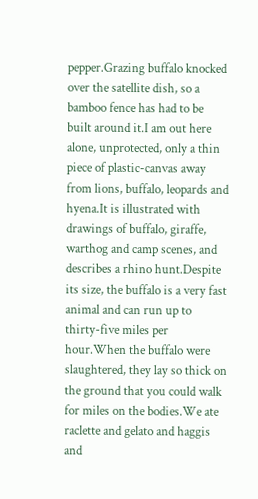pepper.Grazing buffalo knocked over the satellite dish, so a bamboo fence has had to be built around it.I am out here alone, unprotected, only a thin piece of plastic-canvas away from lions, buffalo, leopards and hyena.It is illustrated with drawings of buffalo, giraffe, warthog and camp scenes, and describes a rhino hunt.Despite its size, the buffalo is a very fast animal and can run up to thirty-five miles per hour.When the buffalo were slaughtered, they lay so thick on the ground that you could walk for miles on the bodies.We ate raclette and gelato and haggis and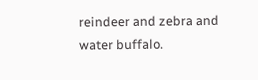reindeer and zebra and water buffalo.